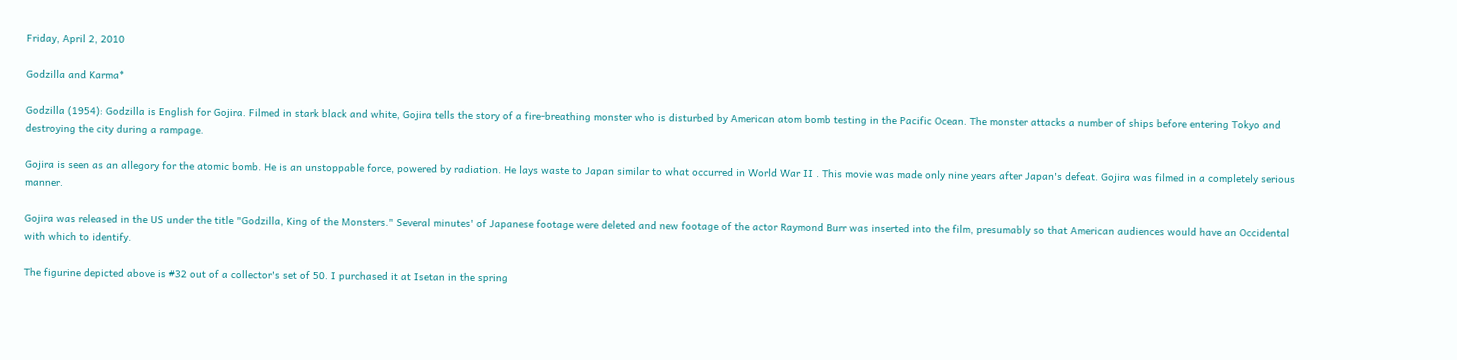Friday, April 2, 2010

Godzilla and Karma*

Godzilla (1954): Godzilla is English for Gojira. Filmed in stark black and white, Gojira tells the story of a fire-breathing monster who is disturbed by American atom bomb testing in the Pacific Ocean. The monster attacks a number of ships before entering Tokyo and destroying the city during a rampage.

Gojira is seen as an allegory for the atomic bomb. He is an unstoppable force, powered by radiation. He lays waste to Japan similar to what occurred in World War II . This movie was made only nine years after Japan's defeat. Gojira was filmed in a completely serious manner.

Gojira was released in the US under the title "Godzilla, King of the Monsters." Several minutes' of Japanese footage were deleted and new footage of the actor Raymond Burr was inserted into the film, presumably so that American audiences would have an Occidental with which to identify.

The figurine depicted above is #32 out of a collector's set of 50. I purchased it at Isetan in the spring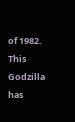of 1982. This Godzilla has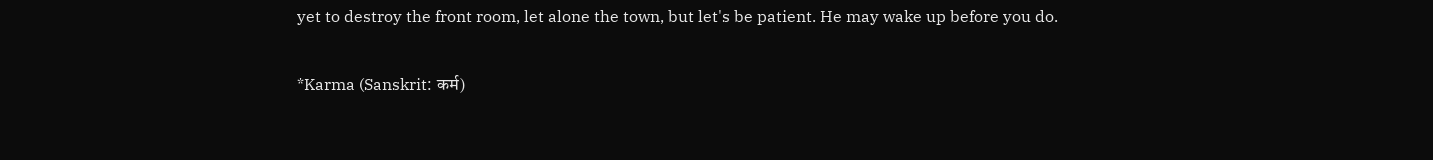yet to destroy the front room, let alone the town, but let's be patient. He may wake up before you do.

*Karma (Sanskrit: कर्म)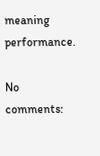meaning performance.

No comments: